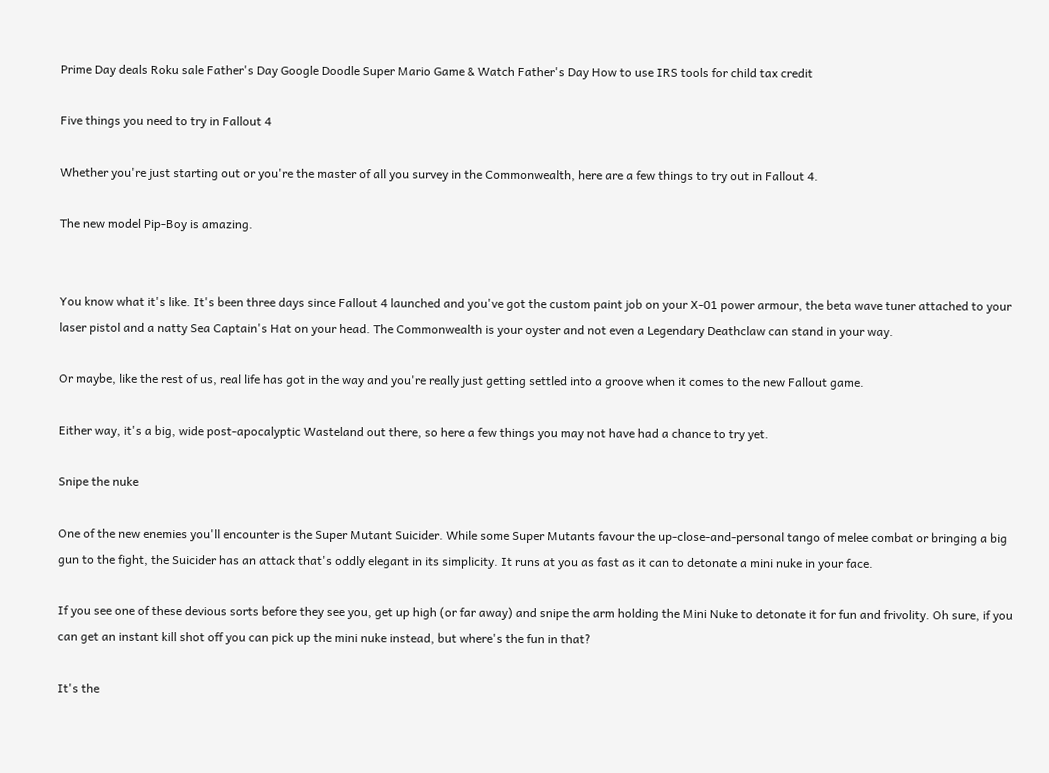Prime Day deals Roku sale Father's Day Google Doodle Super Mario Game & Watch Father's Day How to use IRS tools for child tax credit

Five things you need to try in Fallout 4

Whether you're just starting out or you're the master of all you survey in the Commonwealth, here are a few things to try out in Fallout 4.

The new model Pip-Boy is amazing.


You know what it's like. It's been three days since Fallout 4 launched and you've got the custom paint job on your X-01 power armour, the beta wave tuner attached to your laser pistol and a natty Sea Captain's Hat on your head. The Commonwealth is your oyster and not even a Legendary Deathclaw can stand in your way.

Or maybe, like the rest of us, real life has got in the way and you're really just getting settled into a groove when it comes to the new Fallout game.

Either way, it's a big, wide post-apocalyptic Wasteland out there, so here a few things you may not have had a chance to try yet.

Snipe the nuke

One of the new enemies you'll encounter is the Super Mutant Suicider. While some Super Mutants favour the up-close-and-personal tango of melee combat or bringing a big gun to the fight, the Suicider has an attack that's oddly elegant in its simplicity. It runs at you as fast as it can to detonate a mini nuke in your face.

If you see one of these devious sorts before they see you, get up high (or far away) and snipe the arm holding the Mini Nuke to detonate it for fun and frivolity. Oh sure, if you can get an instant kill shot off you can pick up the mini nuke instead, but where's the fun in that?

It's the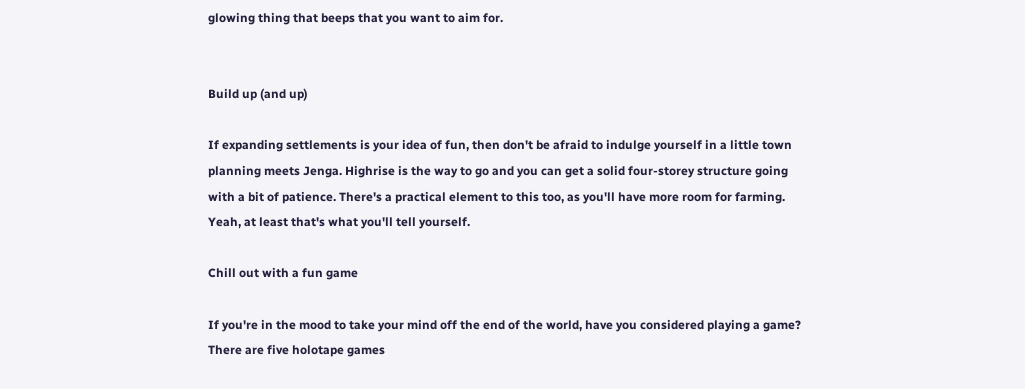glowing thing that beeps that you want to aim for.


Build up (and up)

If expanding settlements is your idea of fun, then don't be afraid to indulge yourself in a little town planning meets Jenga. Highrise is the way to go and you can get a solid four-storey structure going with a bit of patience. There's a practical element to this too, as you'll have more room for farming. Yeah, at least that's what you'll tell yourself.

Chill out with a fun game

If you're in the mood to take your mind off the end of the world, have you considered playing a game? There are five holotape games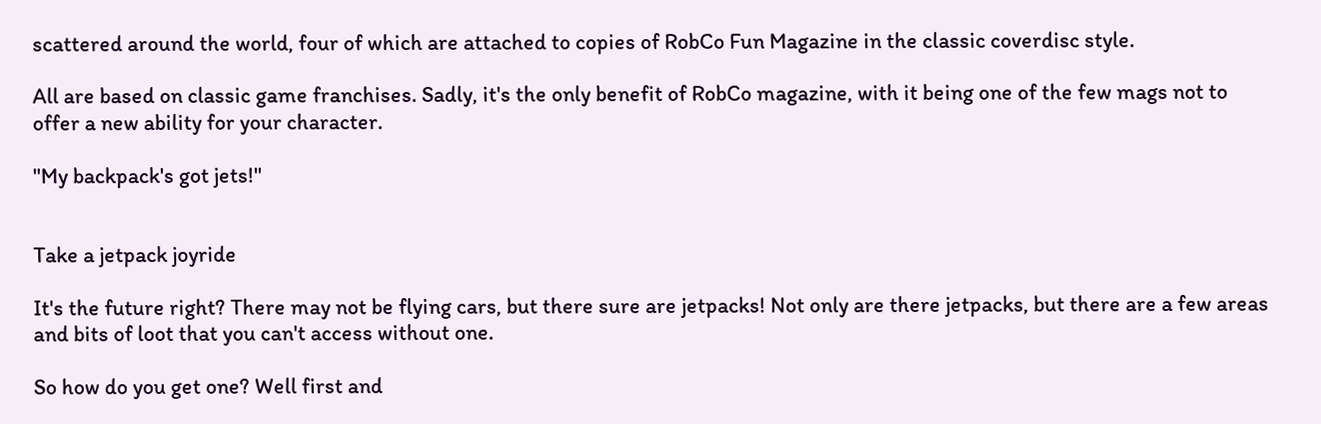scattered around the world, four of which are attached to copies of RobCo Fun Magazine in the classic coverdisc style.

All are based on classic game franchises. Sadly, it's the only benefit of RobCo magazine, with it being one of the few mags not to offer a new ability for your character.

"My backpack's got jets!"


Take a jetpack joyride

It's the future right? There may not be flying cars, but there sure are jetpacks! Not only are there jetpacks, but there are a few areas and bits of loot that you can't access without one.

So how do you get one? Well first and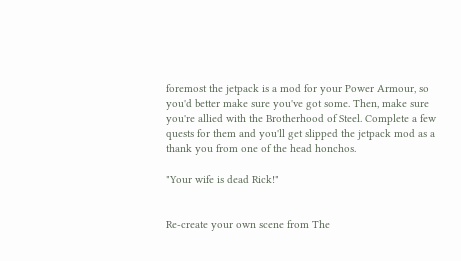foremost the jetpack is a mod for your Power Armour, so you'd better make sure you've got some. Then, make sure you're allied with the Brotherhood of Steel. Complete a few quests for them and you'll get slipped the jetpack mod as a thank you from one of the head honchos.

"Your wife is dead Rick!"


Re-create your own scene from The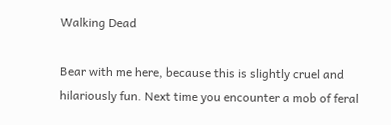Walking Dead

Bear with me here, because this is slightly cruel and hilariously fun. Next time you encounter a mob of feral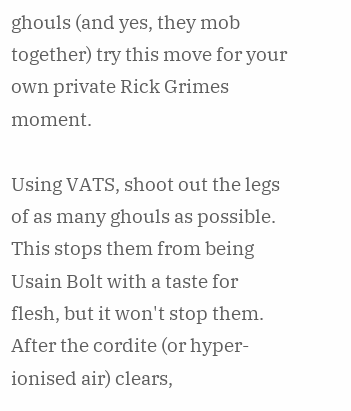ghouls (and yes, they mob together) try this move for your own private Rick Grimes moment.

Using VATS, shoot out the legs of as many ghouls as possible. This stops them from being Usain Bolt with a taste for flesh, but it won't stop them. After the cordite (or hyper-ionised air) clears,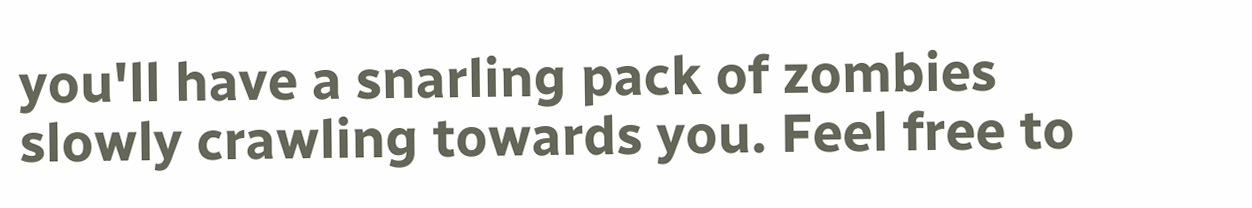you'll have a snarling pack of zombies slowly crawling towards you. Feel free to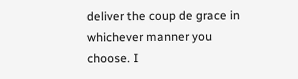deliver the coup de grace in whichever manner you choose. I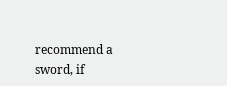recommend a sword, if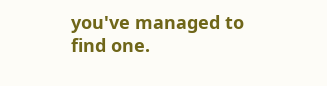you've managed to find one.